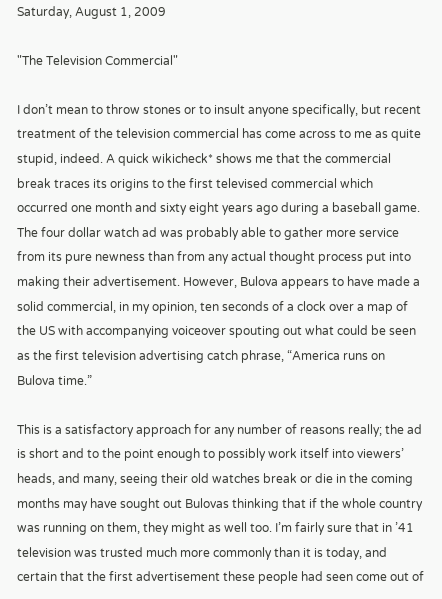Saturday, August 1, 2009

"The Television Commercial"

I don’t mean to throw stones or to insult anyone specifically, but recent treatment of the television commercial has come across to me as quite stupid, indeed. A quick wikicheck* shows me that the commercial break traces its origins to the first televised commercial which occurred one month and sixty eight years ago during a baseball game. The four dollar watch ad was probably able to gather more service from its pure newness than from any actual thought process put into making their advertisement. However, Bulova appears to have made a solid commercial, in my opinion, ten seconds of a clock over a map of the US with accompanying voiceover spouting out what could be seen as the first television advertising catch phrase, “America runs on Bulova time.”

This is a satisfactory approach for any number of reasons really; the ad is short and to the point enough to possibly work itself into viewers’ heads, and many, seeing their old watches break or die in the coming months may have sought out Bulovas thinking that if the whole country was running on them, they might as well too. I’m fairly sure that in ’41 television was trusted much more commonly than it is today, and certain that the first advertisement these people had seen come out of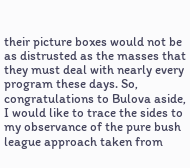their picture boxes would not be as distrusted as the masses that they must deal with nearly every program these days. So, congratulations to Bulova aside, I would like to trace the sides to my observance of the pure bush league approach taken from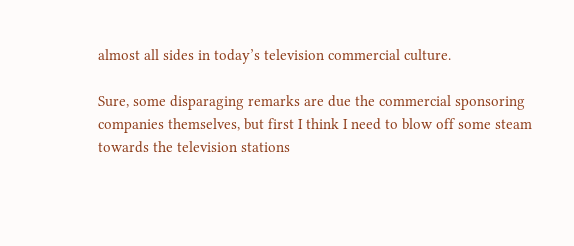almost all sides in today’s television commercial culture.

Sure, some disparaging remarks are due the commercial sponsoring companies themselves, but first I think I need to blow off some steam towards the television stations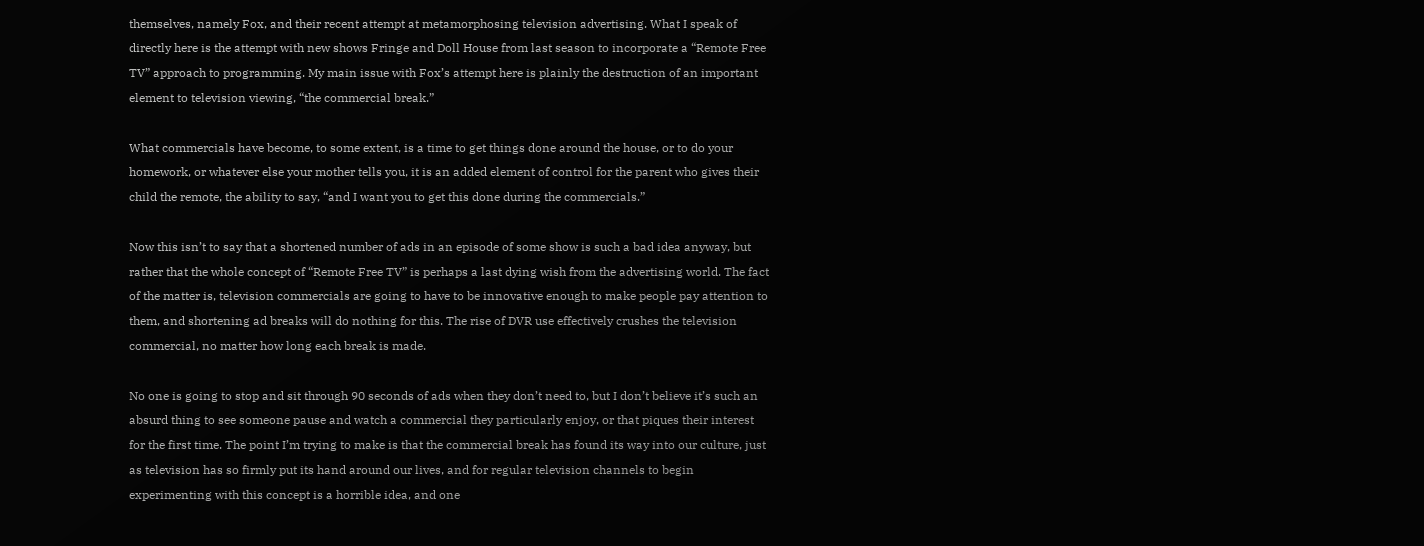themselves, namely Fox, and their recent attempt at metamorphosing television advertising. What I speak of directly here is the attempt with new shows Fringe and Doll House from last season to incorporate a “Remote Free TV” approach to programming. My main issue with Fox’s attempt here is plainly the destruction of an important element to television viewing, “the commercial break.”

What commercials have become, to some extent, is a time to get things done around the house, or to do your homework, or whatever else your mother tells you, it is an added element of control for the parent who gives their child the remote, the ability to say, “and I want you to get this done during the commercials.”

Now this isn’t to say that a shortened number of ads in an episode of some show is such a bad idea anyway, but rather that the whole concept of “Remote Free TV” is perhaps a last dying wish from the advertising world. The fact of the matter is, television commercials are going to have to be innovative enough to make people pay attention to them, and shortening ad breaks will do nothing for this. The rise of DVR use effectively crushes the television commercial, no matter how long each break is made.

No one is going to stop and sit through 90 seconds of ads when they don’t need to, but I don’t believe it’s such an absurd thing to see someone pause and watch a commercial they particularly enjoy, or that piques their interest for the first time. The point I’m trying to make is that the commercial break has found its way into our culture, just as television has so firmly put its hand around our lives, and for regular television channels to begin experimenting with this concept is a horrible idea, and one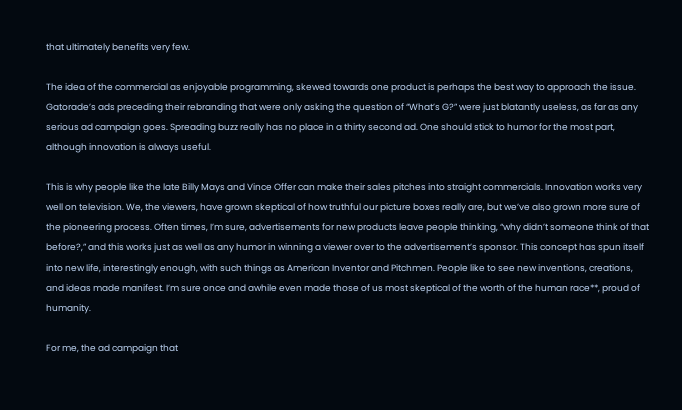that ultimately benefits very few.

The idea of the commercial as enjoyable programming, skewed towards one product is perhaps the best way to approach the issue. Gatorade’s ads preceding their rebranding that were only asking the question of “What’s G?” were just blatantly useless, as far as any serious ad campaign goes. Spreading buzz really has no place in a thirty second ad. One should stick to humor for the most part, although innovation is always useful.

This is why people like the late Billy Mays and Vince Offer can make their sales pitches into straight commercials. Innovation works very well on television. We, the viewers, have grown skeptical of how truthful our picture boxes really are, but we’ve also grown more sure of the pioneering process. Often times, I’m sure, advertisements for new products leave people thinking, “why didn’t someone think of that before?,” and this works just as well as any humor in winning a viewer over to the advertisement’s sponsor. This concept has spun itself into new life, interestingly enough, with such things as American Inventor and Pitchmen. People like to see new inventions, creations, and ideas made manifest. I’m sure once and awhile even made those of us most skeptical of the worth of the human race**, proud of humanity.

For me, the ad campaign that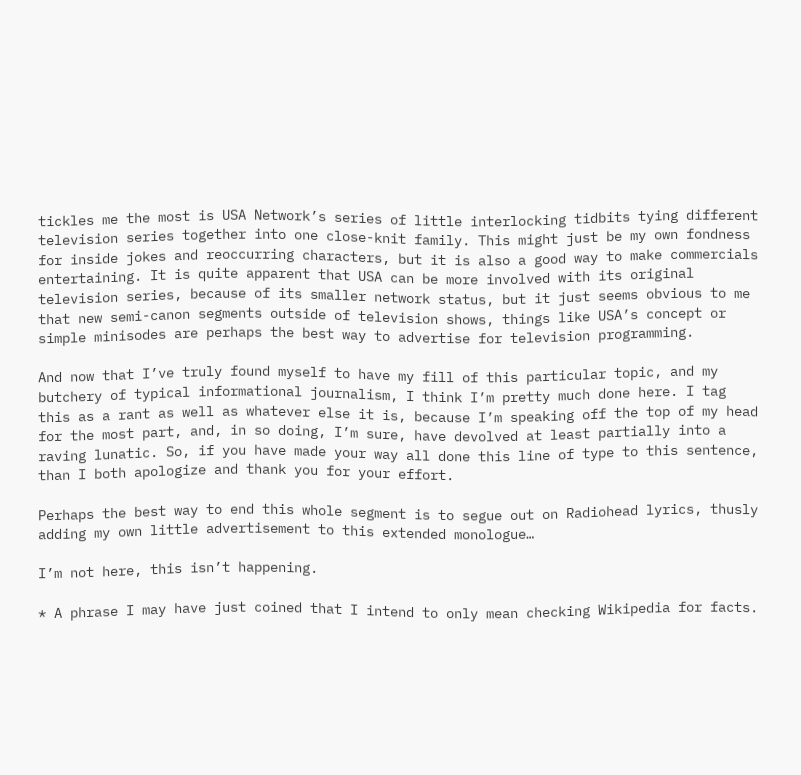tickles me the most is USA Network’s series of little interlocking tidbits tying different television series together into one close-knit family. This might just be my own fondness for inside jokes and reoccurring characters, but it is also a good way to make commercials entertaining. It is quite apparent that USA can be more involved with its original television series, because of its smaller network status, but it just seems obvious to me that new semi-canon segments outside of television shows, things like USA’s concept or simple minisodes are perhaps the best way to advertise for television programming.

And now that I’ve truly found myself to have my fill of this particular topic, and my butchery of typical informational journalism, I think I’m pretty much done here. I tag this as a rant as well as whatever else it is, because I’m speaking off the top of my head for the most part, and, in so doing, I’m sure, have devolved at least partially into a raving lunatic. So, if you have made your way all done this line of type to this sentence, than I both apologize and thank you for your effort.

Perhaps the best way to end this whole segment is to segue out on Radiohead lyrics, thusly adding my own little advertisement to this extended monologue…

I’m not here, this isn’t happening.

* A phrase I may have just coined that I intend to only mean checking Wikipedia for facts.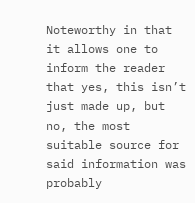Noteworthy in that it allows one to inform the reader that yes, this isn’t just made up, but no, the most suitable source for said information was probably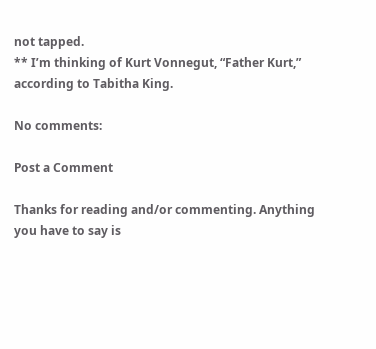not tapped.
** I’m thinking of Kurt Vonnegut, “Father Kurt,” according to Tabitha King.

No comments:

Post a Comment

Thanks for reading and/or commenting. Anything you have to say is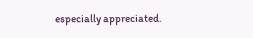especially appreciated.